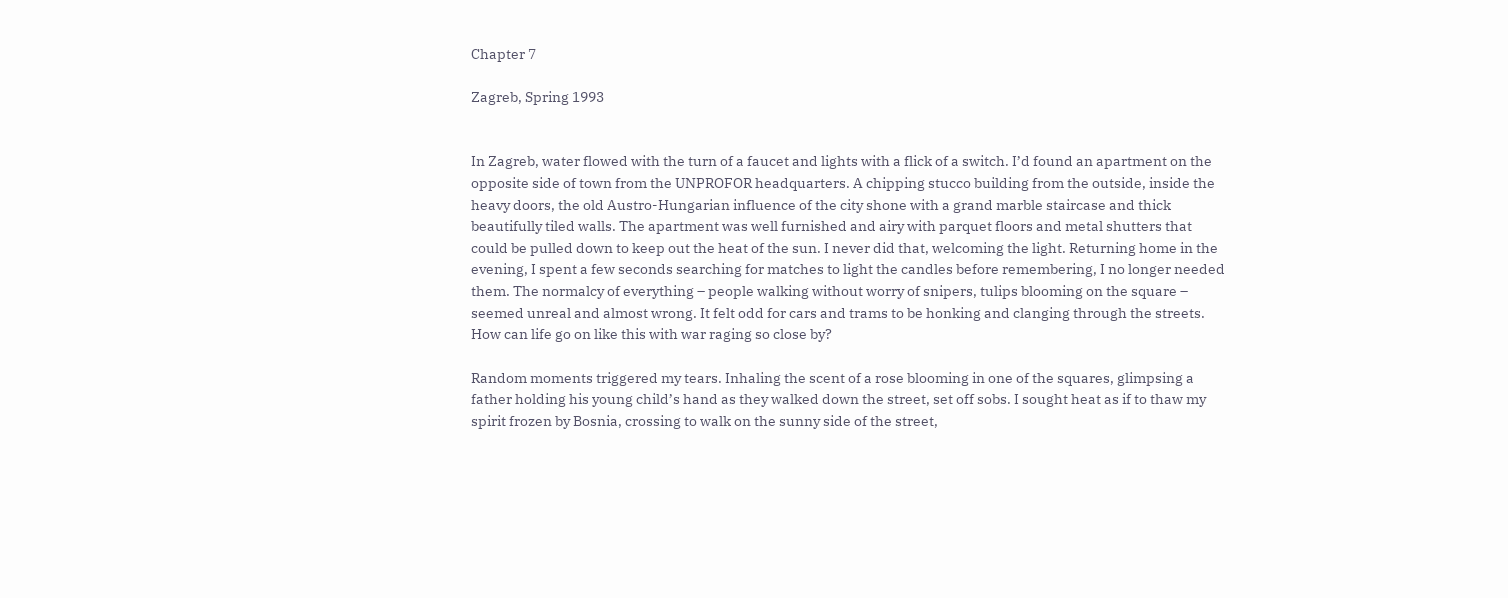Chapter 7

Zagreb, Spring 1993


In Zagreb, water flowed with the turn of a faucet and lights with a flick of a switch. I’d found an apartment on the opposite side of town from the UNPROFOR headquarters. A chipping stucco building from the outside, inside the heavy doors, the old Austro-Hungarian influence of the city shone with a grand marble staircase and thick beautifully tiled walls. The apartment was well furnished and airy with parquet floors and metal shutters that could be pulled down to keep out the heat of the sun. I never did that, welcoming the light. Returning home in the evening, I spent a few seconds searching for matches to light the candles before remembering, I no longer needed them. The normalcy of everything – people walking without worry of snipers, tulips blooming on the square – seemed unreal and almost wrong. It felt odd for cars and trams to be honking and clanging through the streets. How can life go on like this with war raging so close by?

Random moments triggered my tears. Inhaling the scent of a rose blooming in one of the squares, glimpsing a father holding his young child’s hand as they walked down the street, set off sobs. I sought heat as if to thaw my spirit frozen by Bosnia, crossing to walk on the sunny side of the street,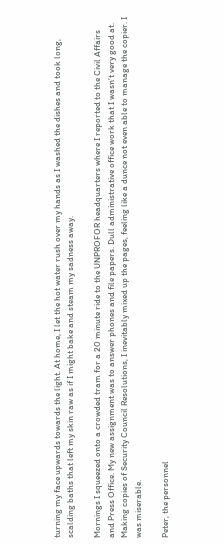turning my face upwards towards the light. At home, I let the hot water rush over my hands as I washed the dishes and took long, scalding baths that left my skin raw as if I might bake and steam my sadness away.

Mornings I squeezed onto a crowded tram for a 20 minute ride to the UNPROFOR headquarters where I reported to the Civil Affairs and Press Office. My new assignment was to answer phones and file papers. Dull administrative office work that I wasn’t very good at. Making copies of Security Council Resolutions, I inevitably mixed up the pages, feeling like a dunce not even able to manage the copier. I was miserable.

Peter, the personnel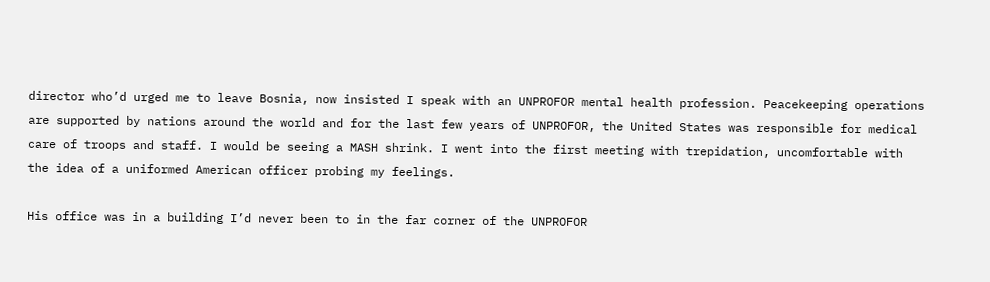director who’d urged me to leave Bosnia, now insisted I speak with an UNPROFOR mental health profession. Peacekeeping operations are supported by nations around the world and for the last few years of UNPROFOR, the United States was responsible for medical care of troops and staff. I would be seeing a MASH shrink. I went into the first meeting with trepidation, uncomfortable with the idea of a uniformed American officer probing my feelings.

His office was in a building I’d never been to in the far corner of the UNPROFOR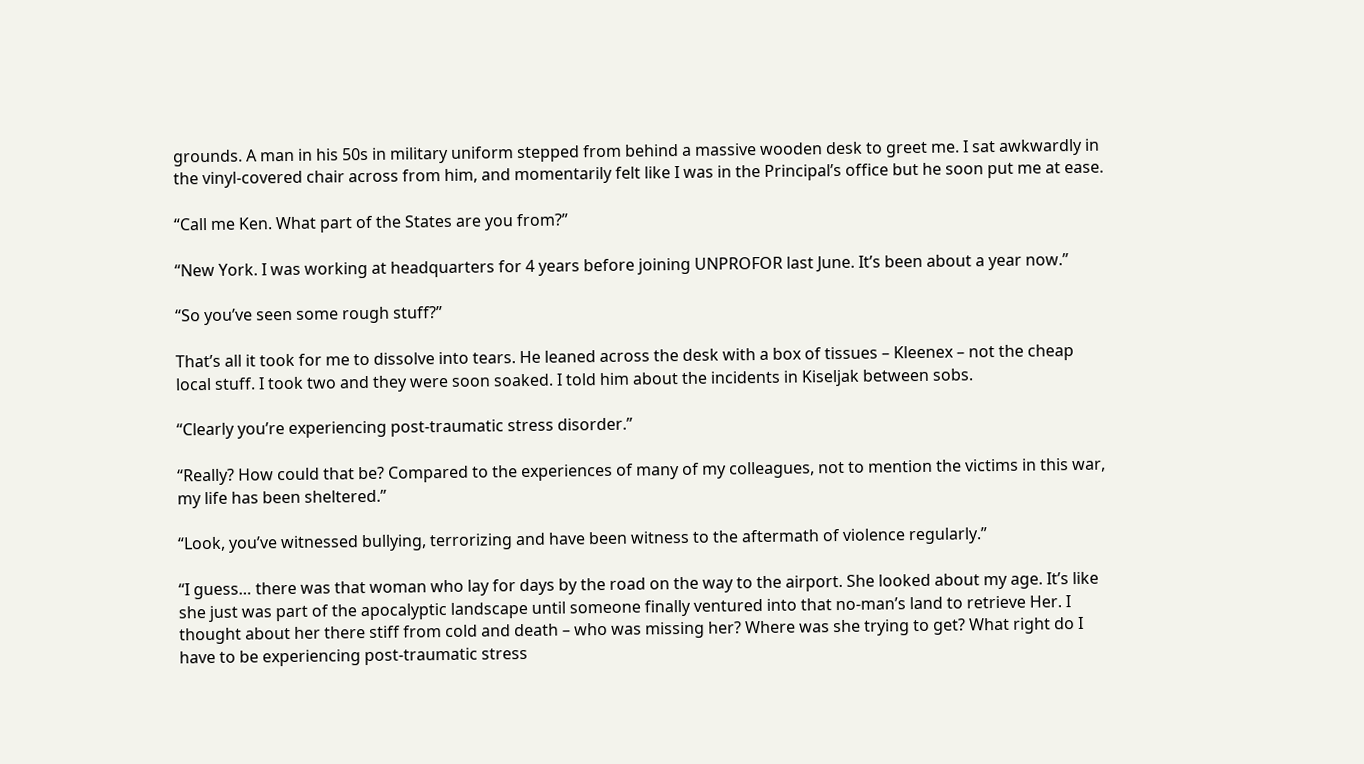grounds. A man in his 50s in military uniform stepped from behind a massive wooden desk to greet me. I sat awkwardly in the vinyl-covered chair across from him, and momentarily felt like I was in the Principal’s office but he soon put me at ease.

“Call me Ken. What part of the States are you from?”

“New York. I was working at headquarters for 4 years before joining UNPROFOR last June. It’s been about a year now.”

“So you’ve seen some rough stuff?”

That’s all it took for me to dissolve into tears. He leaned across the desk with a box of tissues – Kleenex – not the cheap local stuff. I took two and they were soon soaked. I told him about the incidents in Kiseljak between sobs.

“Clearly you’re experiencing post-traumatic stress disorder.”

“Really? How could that be? Compared to the experiences of many of my colleagues, not to mention the victims in this war, my life has been sheltered.”

“Look, you’ve witnessed bullying, terrorizing and have been witness to the aftermath of violence regularly.”

“I guess… there was that woman who lay for days by the road on the way to the airport. She looked about my age. It’s like she just was part of the apocalyptic landscape until someone finally ventured into that no-man’s land to retrieve Her. I thought about her there stiff from cold and death – who was missing her? Where was she trying to get? What right do I have to be experiencing post-traumatic stress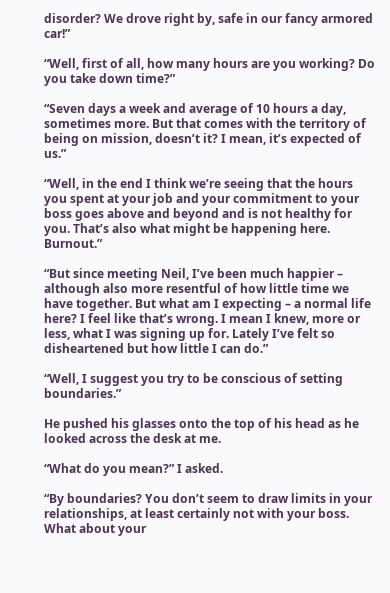disorder? We drove right by, safe in our fancy armored car!”

“Well, first of all, how many hours are you working? Do you take down time?”

“Seven days a week and average of 10 hours a day, sometimes more. But that comes with the territory of being on mission, doesn’t it? I mean, it’s expected of us.”

“Well, in the end I think we’re seeing that the hours you spent at your job and your commitment to your boss goes above and beyond and is not healthy for you. That’s also what might be happening here. Burnout.”

“But since meeting Neil, I’ve been much happier – although also more resentful of how little time we have together. But what am I expecting – a normal life here? I feel like that’s wrong. I mean I knew, more or less, what I was signing up for. Lately I’ve felt so disheartened but how little I can do.”

“Well, I suggest you try to be conscious of setting boundaries.”

He pushed his glasses onto the top of his head as he looked across the desk at me.

“What do you mean?” I asked.

“By boundaries? You don’t seem to draw limits in your relationships, at least certainly not with your boss. What about your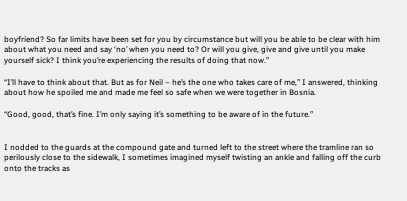boyfriend? So far limits have been set for you by circumstance but will you be able to be clear with him about what you need and say ‘no’ when you need to? Or will you give, give and give until you make yourself sick? I think you’re experiencing the results of doing that now.”

“I’ll have to think about that. But as for Neil – he’s the one who takes care of me,” I answered, thinking about how he spoiled me and made me feel so safe when we were together in Bosnia.

“Good, good, that’s fine. I’m only saying it’s something to be aware of in the future.”


I nodded to the guards at the compound gate and turned left to the street where the tramline ran so perilously close to the sidewalk, I sometimes imagined myself twisting an ankle and falling off the curb onto the tracks as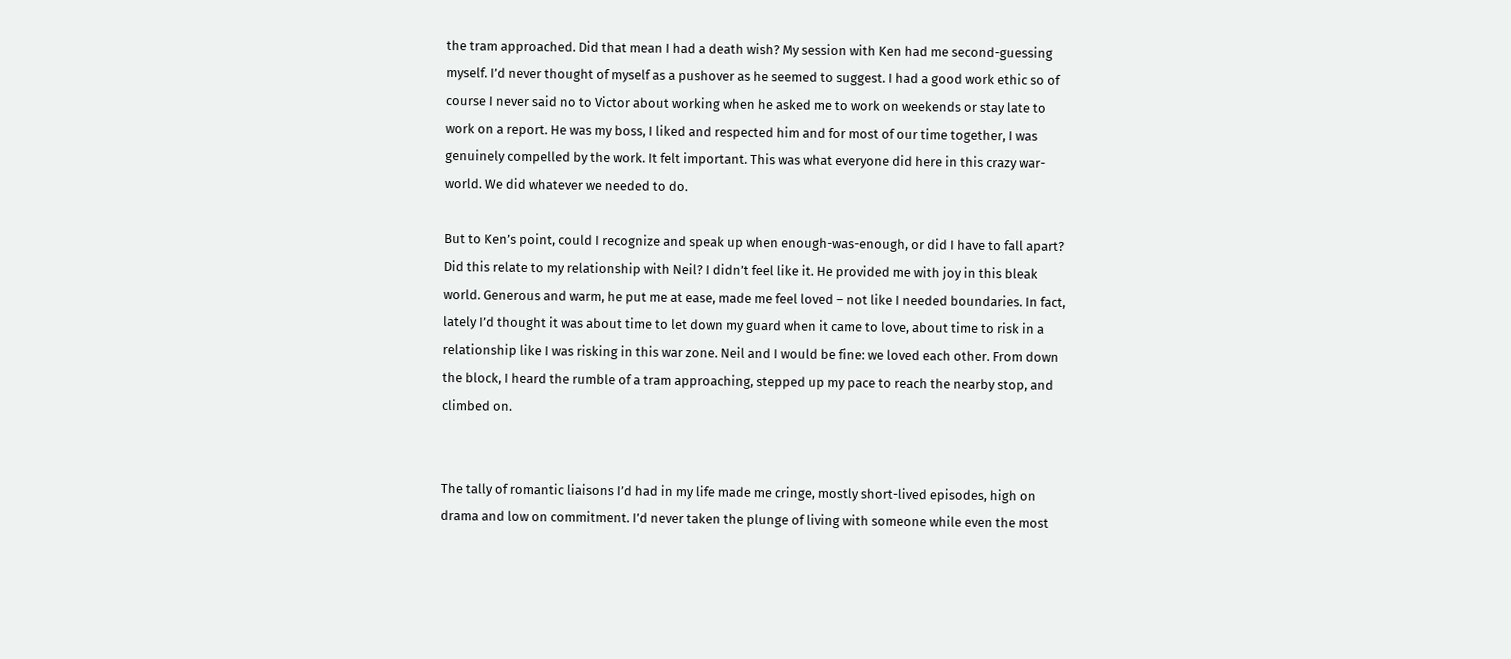the tram approached. Did that mean I had a death wish? My session with Ken had me second-guessing myself. I’d never thought of myself as a pushover as he seemed to suggest. I had a good work ethic so of course I never said no to Victor about working when he asked me to work on weekends or stay late to work on a report. He was my boss, I liked and respected him and for most of our time together, I was genuinely compelled by the work. It felt important. This was what everyone did here in this crazy war-world. We did whatever we needed to do.

But to Ken’s point, could I recognize and speak up when enough-was-enough, or did I have to fall apart? Did this relate to my relationship with Neil? I didn’t feel like it. He provided me with joy in this bleak world. Generous and warm, he put me at ease, made me feel loved – not like I needed boundaries. In fact, lately I’d thought it was about time to let down my guard when it came to love, about time to risk in a relationship like I was risking in this war zone. Neil and I would be fine: we loved each other. From down the block, I heard the rumble of a tram approaching, stepped up my pace to reach the nearby stop, and climbed on.


The tally of romantic liaisons I’d had in my life made me cringe, mostly short-lived episodes, high on drama and low on commitment. I’d never taken the plunge of living with someone while even the most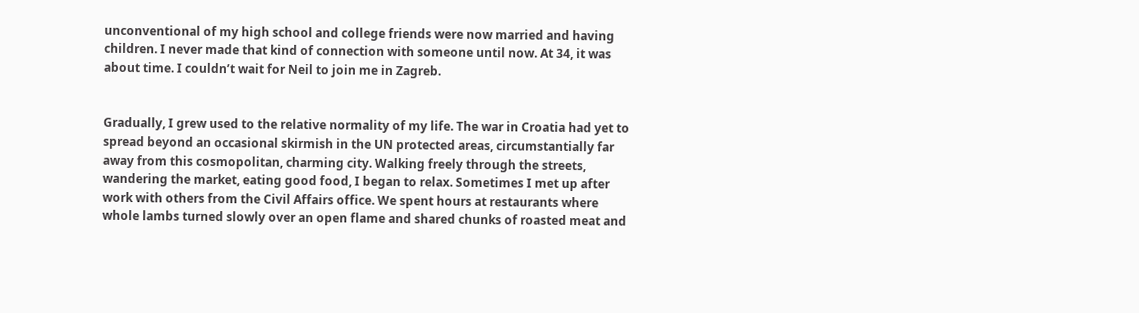unconventional of my high school and college friends were now married and having children. I never made that kind of connection with someone until now. At 34, it was about time. I couldn’t wait for Neil to join me in Zagreb.


Gradually, I grew used to the relative normality of my life. The war in Croatia had yet to spread beyond an occasional skirmish in the UN protected areas, circumstantially far away from this cosmopolitan, charming city. Walking freely through the streets, wandering the market, eating good food, I began to relax. Sometimes I met up after work with others from the Civil Affairs office. We spent hours at restaurants where whole lambs turned slowly over an open flame and shared chunks of roasted meat and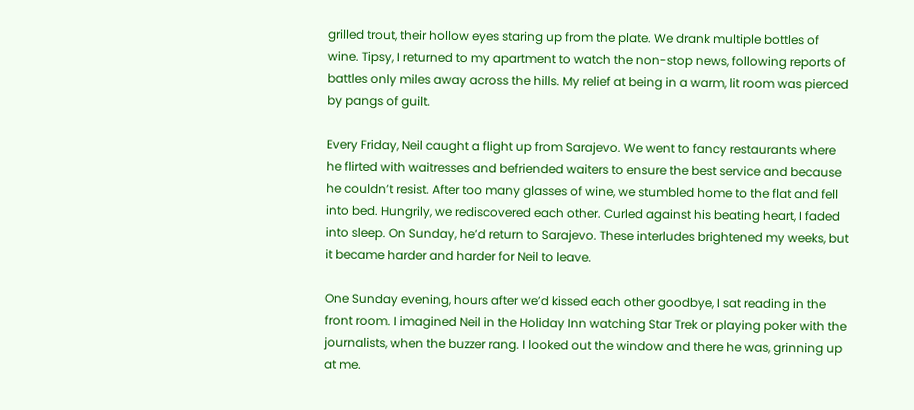grilled trout, their hollow eyes staring up from the plate. We drank multiple bottles of wine. Tipsy, I returned to my apartment to watch the non-stop news, following reports of battles only miles away across the hills. My relief at being in a warm, lit room was pierced by pangs of guilt.

Every Friday, Neil caught a flight up from Sarajevo. We went to fancy restaurants where he flirted with waitresses and befriended waiters to ensure the best service and because he couldn’t resist. After too many glasses of wine, we stumbled home to the flat and fell into bed. Hungrily, we rediscovered each other. Curled against his beating heart, I faded into sleep. On Sunday, he’d return to Sarajevo. These interludes brightened my weeks, but it became harder and harder for Neil to leave.

One Sunday evening, hours after we’d kissed each other goodbye, I sat reading in the front room. I imagined Neil in the Holiday Inn watching Star Trek or playing poker with the journalists, when the buzzer rang. I looked out the window and there he was, grinning up at me.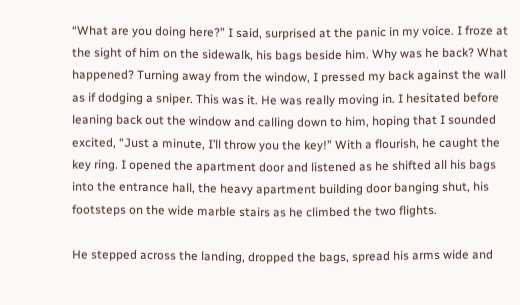“What are you doing here?” I said, surprised at the panic in my voice. I froze at the sight of him on the sidewalk, his bags beside him. Why was he back? What happened? Turning away from the window, I pressed my back against the wall as if dodging a sniper. This was it. He was really moving in. I hesitated before leaning back out the window and calling down to him, hoping that I sounded excited, “Just a minute, I’ll throw you the key!” With a flourish, he caught the key ring. I opened the apartment door and listened as he shifted all his bags into the entrance hall, the heavy apartment building door banging shut, his footsteps on the wide marble stairs as he climbed the two flights.

He stepped across the landing, dropped the bags, spread his arms wide and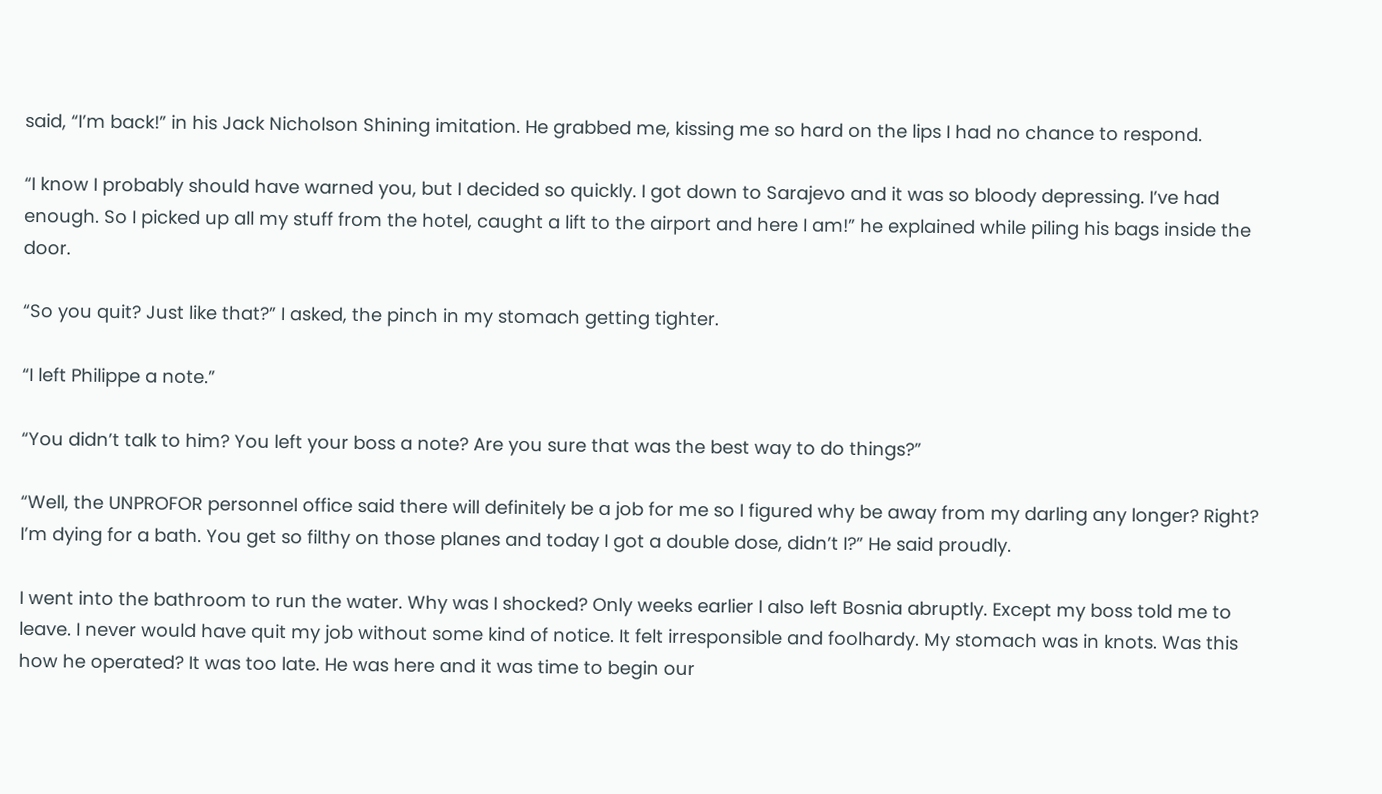said, “I’m back!” in his Jack Nicholson Shining imitation. He grabbed me, kissing me so hard on the lips I had no chance to respond.

“I know I probably should have warned you, but I decided so quickly. I got down to Sarajevo and it was so bloody depressing. I’ve had enough. So I picked up all my stuff from the hotel, caught a lift to the airport and here I am!” he explained while piling his bags inside the door.

“So you quit? Just like that?” I asked, the pinch in my stomach getting tighter.

“I left Philippe a note.”

“You didn’t talk to him? You left your boss a note? Are you sure that was the best way to do things?”

“Well, the UNPROFOR personnel office said there will definitely be a job for me so I figured why be away from my darling any longer? Right? I’m dying for a bath. You get so filthy on those planes and today I got a double dose, didn’t I?” He said proudly.

I went into the bathroom to run the water. Why was I shocked? Only weeks earlier I also left Bosnia abruptly. Except my boss told me to leave. I never would have quit my job without some kind of notice. It felt irresponsible and foolhardy. My stomach was in knots. Was this how he operated? It was too late. He was here and it was time to begin our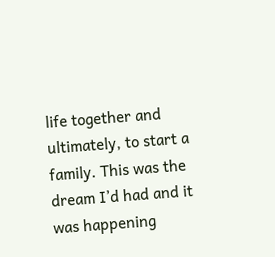life together and ultimately, to start a family. This was the dream I’d had and it was happening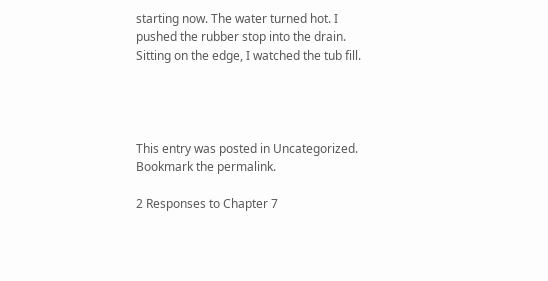starting now. The water turned hot. I pushed the rubber stop into the drain. Sitting on the edge, I watched the tub fill.




This entry was posted in Uncategorized. Bookmark the permalink.

2 Responses to Chapter 7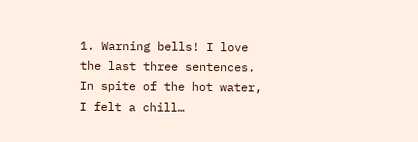1. Warning bells! I love the last three sentences. In spite of the hot water, I felt a chill…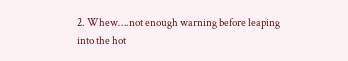2. Whew….not enough warning before leaping into the hot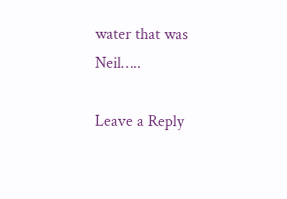water that was Neil…..

Leave a Reply